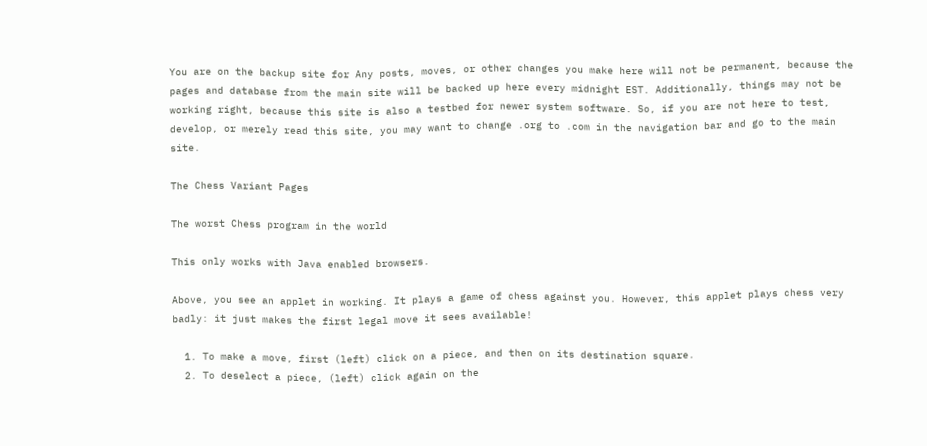You are on the backup site for Any posts, moves, or other changes you make here will not be permanent, because the pages and database from the main site will be backed up here every midnight EST. Additionally, things may not be working right, because this site is also a testbed for newer system software. So, if you are not here to test, develop, or merely read this site, you may want to change .org to .com in the navigation bar and go to the main site.

The Chess Variant Pages

The worst Chess program in the world

This only works with Java enabled browsers.

Above, you see an applet in working. It plays a game of chess against you. However, this applet plays chess very badly: it just makes the first legal move it sees available!

  1. To make a move, first (left) click on a piece, and then on its destination square.
  2. To deselect a piece, (left) click again on the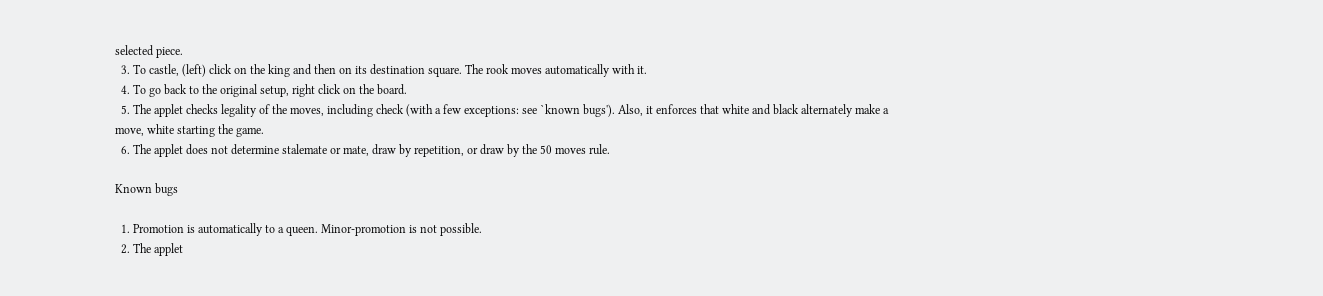selected piece.
  3. To castle, (left) click on the king and then on its destination square. The rook moves automatically with it.
  4. To go back to the original setup, right click on the board.
  5. The applet checks legality of the moves, including check (with a few exceptions: see `known bugs'). Also, it enforces that white and black alternately make a move, white starting the game.
  6. The applet does not determine stalemate or mate, draw by repetition, or draw by the 50 moves rule.

Known bugs

  1. Promotion is automatically to a queen. Minor-promotion is not possible.
  2. The applet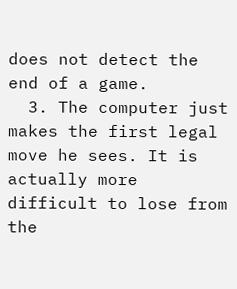does not detect the end of a game.
  3. The computer just makes the first legal move he sees. It is actually more difficult to lose from the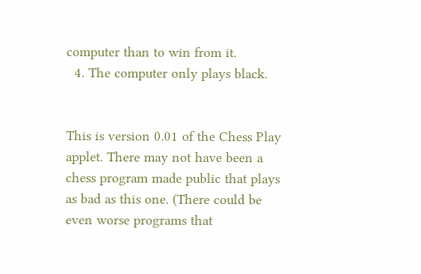computer than to win from it.
  4. The computer only plays black.


This is version 0.01 of the Chess Play applet. There may not have been a chess program made public that plays as bad as this one. (There could be even worse programs that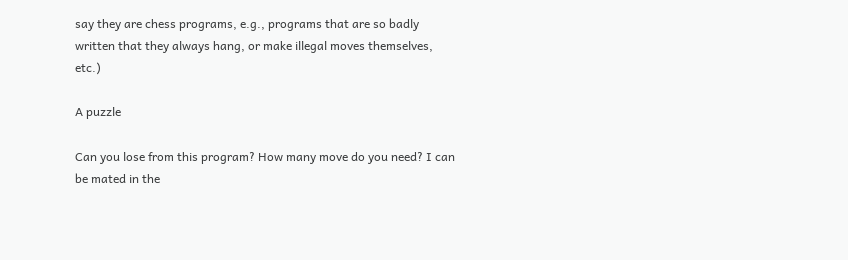say they are chess programs, e.g., programs that are so badly written that they always hang, or make illegal moves themselves, etc.)

A puzzle

Can you lose from this program? How many move do you need? I can be mated in the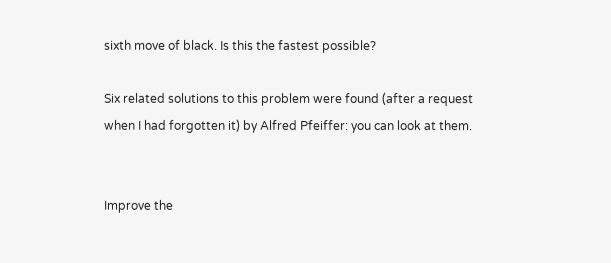sixth move of black. Is this the fastest possible?

Six related solutions to this problem were found (after a request when I had forgotten it) by Alfred Pfeiffer: you can look at them.


Improve the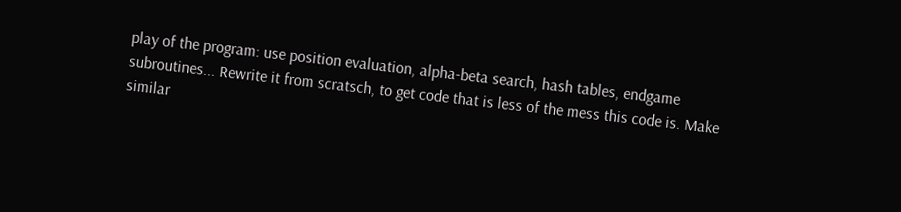play of the program: use position evaluation, alpha-beta search, hash tables, endgame subroutines... Rewrite it from scratsch, to get code that is less of the mess this code is. Make similar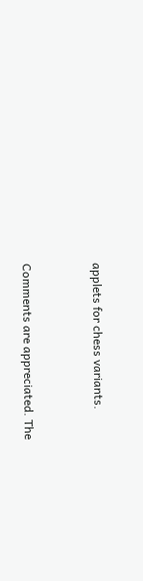applets for chess variants.


Comments are appreciated. The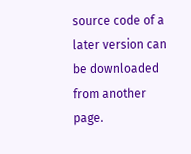source code of a later version can be downloaded from another page.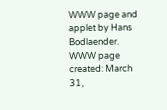WWW page and applet by Hans Bodlaender.
WWW page created: March 31,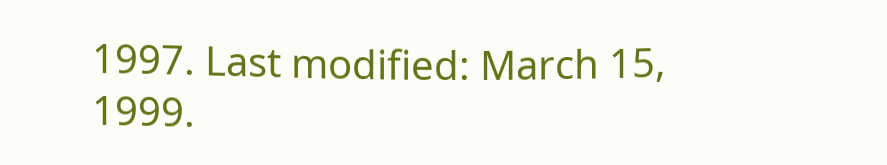1997. Last modified: March 15, 1999.